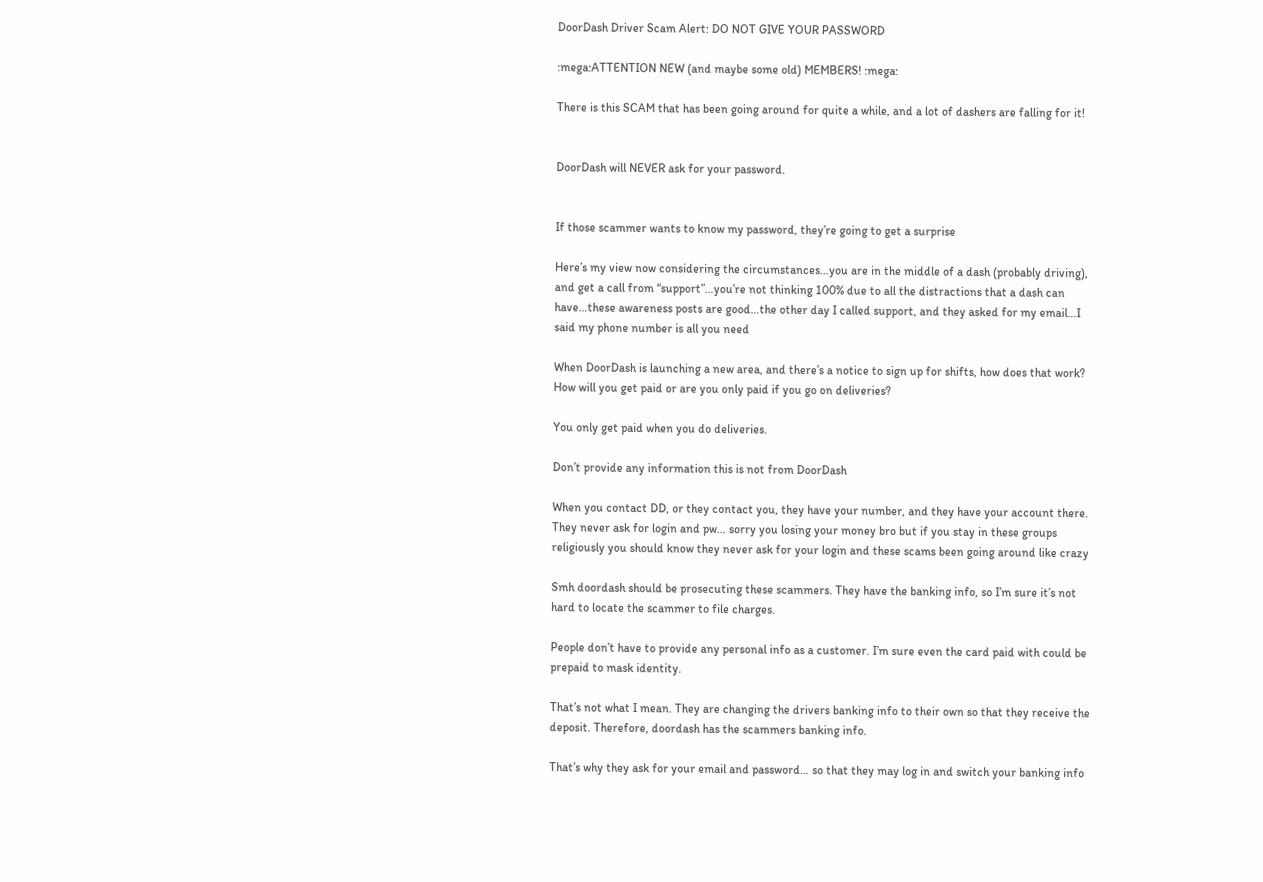DoorDash Driver Scam Alert: DO NOT GIVE YOUR PASSWORD

:mega:ATTENTION NEW (and maybe some old) MEMBERS! :mega:

There is this SCAM that has been going around for quite a while, and a lot of dashers are falling for it!


DoorDash will NEVER ask for your password.


If those scammer wants to know my password, they’re going to get a surprise

Here’s my view now considering the circumstances…you are in the middle of a dash (probably driving), and get a call from “support”…you’re not thinking 100% due to all the distractions that a dash can have…these awareness posts are good…the other day I called support, and they asked for my email…I said my phone number is all you need

When DoorDash is launching a new area, and there’s a notice to sign up for shifts, how does that work? How will you get paid or are you only paid if you go on deliveries?

You only get paid when you do deliveries.

Don’t provide any information this is not from DoorDash

When you contact DD, or they contact you, they have your number, and they have your account there. They never ask for login and pw… sorry you losing your money bro but if you stay in these groups religiously you should know they never ask for your login and these scams been going around like crazy

Smh doordash should be prosecuting these scammers. They have the banking info, so I’m sure it’s not hard to locate the scammer to file charges.

People don’t have to provide any personal info as a customer. I’m sure even the card paid with could be prepaid to mask identity.

That’s not what I mean. They are changing the drivers banking info to their own so that they receive the deposit. Therefore, doordash has the scammers banking info.

That’s why they ask for your email and password… so that they may log in and switch your banking info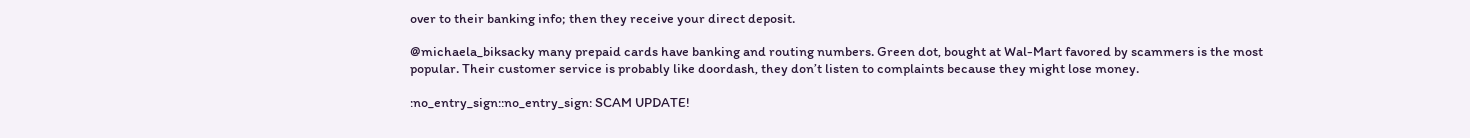over to their banking info; then they receive your direct deposit.

@michaela_biksacky many prepaid cards have banking and routing numbers. Green dot, bought at Wal-Mart favored by scammers is the most popular. Their customer service is probably like doordash, they don’t listen to complaints because they might lose money.

:no_entry_sign::no_entry_sign: SCAM UPDATE!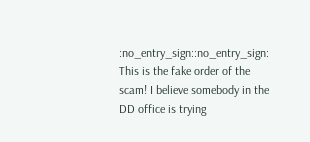:no_entry_sign::no_entry_sign: This is the fake order of the scam! I believe somebody in the DD office is trying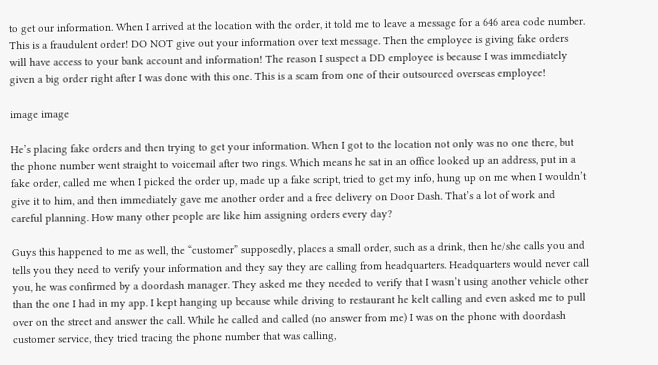to get our information. When I arrived at the location with the order, it told me to leave a message for a 646 area code number. This is a fraudulent order! DO NOT give out your information over text message. Then the employee is giving fake orders will have access to your bank account and information! The reason I suspect a DD employee is because I was immediately given a big order right after I was done with this one. This is a scam from one of their outsourced overseas employee!

image image

He’s placing fake orders and then trying to get your information. When I got to the location not only was no one there, but the phone number went straight to voicemail after two rings. Which means he sat in an office looked up an address, put in a fake order, called me when I picked the order up, made up a fake script, tried to get my info, hung up on me when I wouldn’t give it to him, and then immediately gave me another order and a free delivery on Door Dash. That’s a lot of work and careful planning. How many other people are like him assigning orders every day?

Guys this happened to me as well, the “customer” supposedly, places a small order, such as a drink, then he/she calls you and tells you they need to verify your information and they say they are calling from headquarters. Headquarters would never call you, he was confirmed by a doordash manager. They asked me they needed to verify that I wasn’t using another vehicle other than the one I had in my app. I kept hanging up because while driving to restaurant he kelt calling and even asked me to pull over on the street and answer the call. While he called and called (no answer from me) I was on the phone with doordash customer service, they tried tracing the phone number that was calling,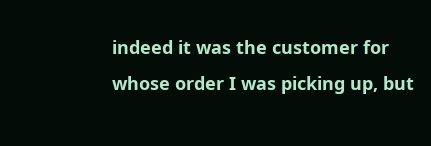indeed it was the customer for whose order I was picking up, but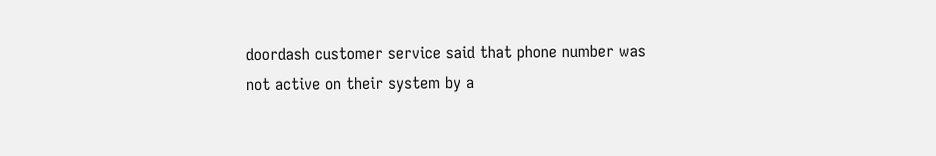doordash customer service said that phone number was not active on their system by a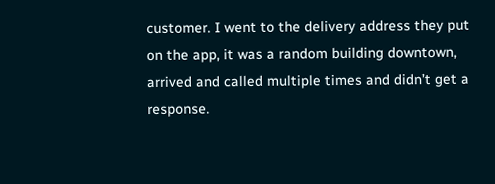customer. I went to the delivery address they put on the app, it was a random building downtown, arrived and called multiple times and didn’t get a response.